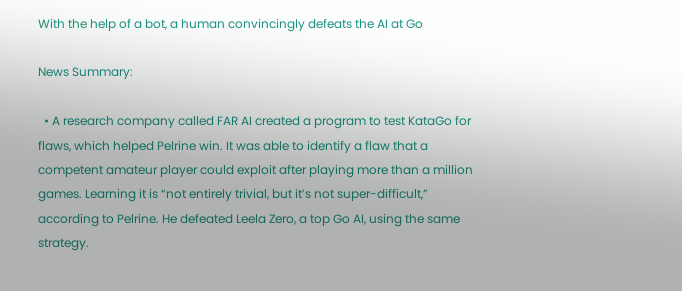With the help of a bot, a human convincingly defeats the AI at Go

News Summary:

  • A research company called FAR AI created a program to test KataGo for flaws, which helped Pelrine win. It was able to identify a flaw that a competent amateur player could exploit after playing more than a million games. Learning it is “not entirely trivial, but it’s not super-difficult,” according to Pelrine. He defeated Leela Zero, a top Go AI, using the same strategy.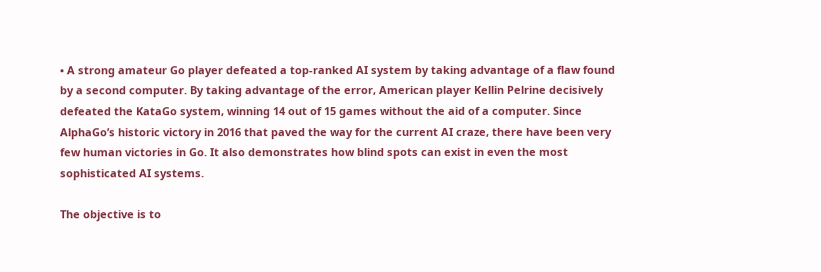• A strong amateur Go player defeated a top-ranked AI system by taking advantage of a flaw found by a second computer. By taking advantage of the error, American player Kellin Pelrine decisively defeated the KataGo system, winning 14 out of 15 games without the aid of a computer. Since AlphaGo’s historic victory in 2016 that paved the way for the current AI craze, there have been very few human victories in Go. It also demonstrates how blind spots can exist in even the most sophisticated AI systems.

The objective is to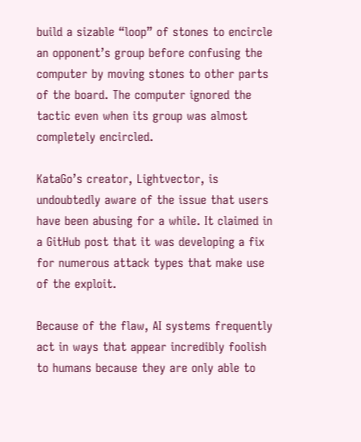build a sizable “loop” of stones to encircle an opponent’s group before confusing the computer by moving stones to other parts of the board. The computer ignored the tactic even when its group was almost completely encircled.

KataGo’s creator, Lightvector, is undoubtedly aware of the issue that users have been abusing for a while. It claimed in a GitHub post that it was developing a fix for numerous attack types that make use of the exploit.

Because of the flaw, AI systems frequently act in ways that appear incredibly foolish to humans because they are only able to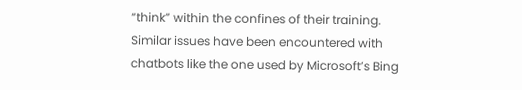“think” within the confines of their training. Similar issues have been encountered with chatbots like the one used by Microsoft’s Bing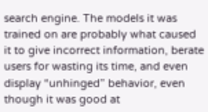search engine. The models it was trained on are probably what caused it to give incorrect information, berate users for wasting its time, and even display “unhinged” behavior, even though it was good at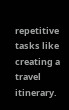repetitive tasks like creating a travel itinerary.